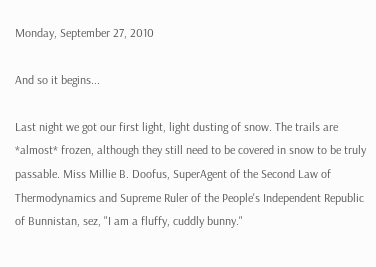Monday, September 27, 2010

And so it begins...

Last night we got our first light, light dusting of snow. The trails are *almost* frozen, although they still need to be covered in snow to be truly passable. Miss Millie B. Doofus, SuperAgent of the Second Law of Thermodynamics and Supreme Ruler of the People's Independent Republic of Bunnistan, sez, "I am a fluffy, cuddly bunny."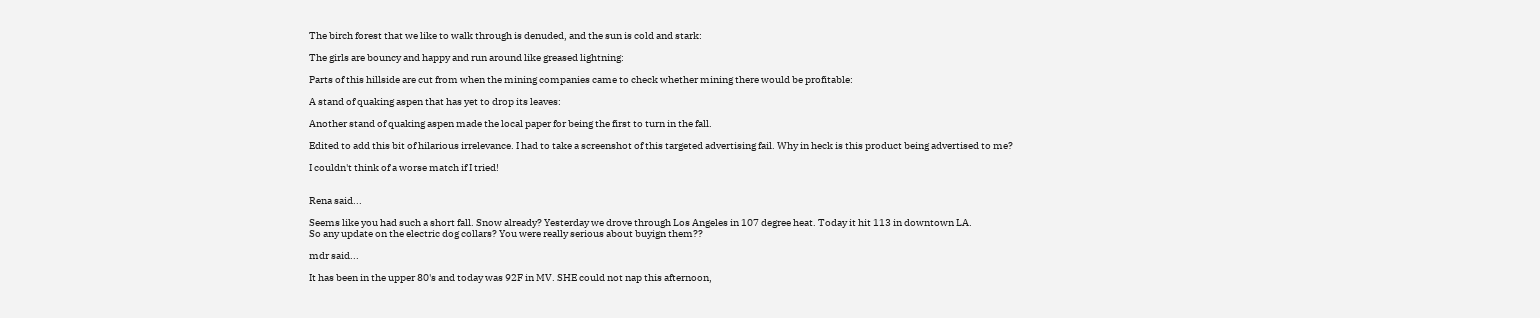The birch forest that we like to walk through is denuded, and the sun is cold and stark:

The girls are bouncy and happy and run around like greased lightning:

Parts of this hillside are cut from when the mining companies came to check whether mining there would be profitable:

A stand of quaking aspen that has yet to drop its leaves:

Another stand of quaking aspen made the local paper for being the first to turn in the fall.

Edited to add this bit of hilarious irrelevance. I had to take a screenshot of this targeted advertising fail. Why in heck is this product being advertised to me?

I couldn't think of a worse match if I tried!


Rena said...

Seems like you had such a short fall. Snow already? Yesterday we drove through Los Angeles in 107 degree heat. Today it hit 113 in downtown LA.
So any update on the electric dog collars? You were really serious about buyign them??

mdr said...

It has been in the upper 80's and today was 92F in MV. SHE could not nap this afternoon,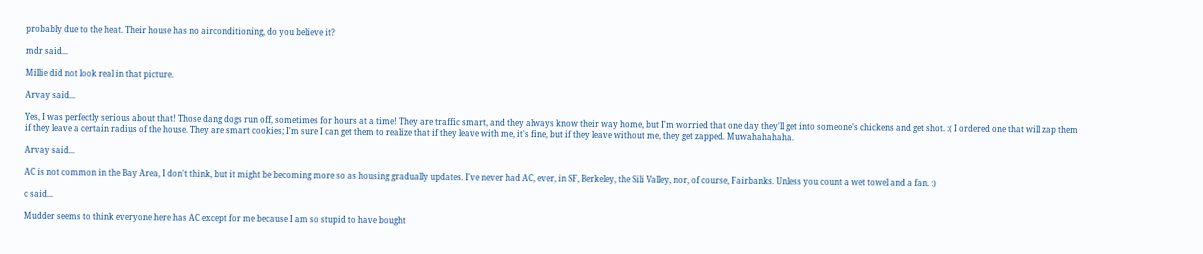probably due to the heat. Their house has no airconditioning, do you believe it?

mdr said...

Millie did not look real in that picture.

Arvay said...

Yes, I was perfectly serious about that! Those dang dogs run off, sometimes for hours at a time! They are traffic smart, and they always know their way home, but I'm worried that one day they'll get into someone's chickens and get shot. :( I ordered one that will zap them if they leave a certain radius of the house. They are smart cookies; I'm sure I can get them to realize that if they leave with me, it's fine, but if they leave without me, they get zapped. Muwahahahaha.

Arvay said...

AC is not common in the Bay Area, I don't think, but it might be becoming more so as housing gradually updates. I've never had AC, ever, in SF, Berkeley, the Sili Valley, nor, of course, Fairbanks. Unless you count a wet towel and a fan. :)

c said...

Mudder seems to think everyone here has AC except for me because I am so stupid to have bought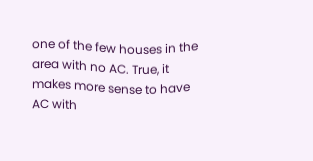one of the few houses in the area with no AC. True, it makes more sense to have AC with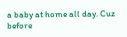a baby at home all day. Cuz before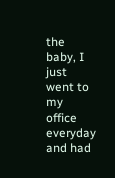the baby, I just went to my office everyday and had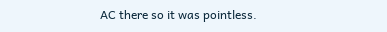AC there so it was pointless.